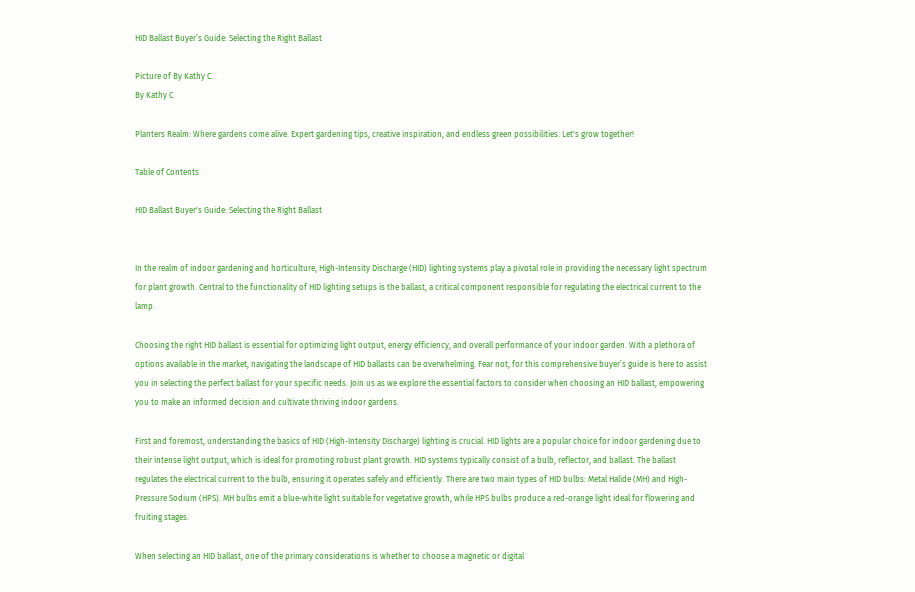HID Ballast Buyer’s Guide: Selecting the Right Ballast

Picture of By Kathy C.
By Kathy C.

Planters Realm: Where gardens come alive. Expert gardening tips, creative inspiration, and endless green possibilities. Let's grow together!

Table of Contents

HID Ballast Buyer's Guide: Selecting the Right Ballast


In the realm of indoor gardening and horticulture, High-Intensity Discharge (HID) lighting systems play a pivotal role in providing the necessary light spectrum for plant growth. Central to the functionality of HID lighting setups is the ballast, a critical component responsible for regulating the electrical current to the lamp.

Choosing the right HID ballast is essential for optimizing light output, energy efficiency, and overall performance of your indoor garden. With a plethora of options available in the market, navigating the landscape of HID ballasts can be overwhelming. Fear not, for this comprehensive buyer’s guide is here to assist you in selecting the perfect ballast for your specific needs. Join us as we explore the essential factors to consider when choosing an HID ballast, empowering you to make an informed decision and cultivate thriving indoor gardens.

First and foremost, understanding the basics of HID (High-Intensity Discharge) lighting is crucial. HID lights are a popular choice for indoor gardening due to their intense light output, which is ideal for promoting robust plant growth. HID systems typically consist of a bulb, reflector, and ballast. The ballast regulates the electrical current to the bulb, ensuring it operates safely and efficiently. There are two main types of HID bulbs: Metal Halide (MH) and High-Pressure Sodium (HPS). MH bulbs emit a blue-white light suitable for vegetative growth, while HPS bulbs produce a red-orange light ideal for flowering and fruiting stages.

When selecting an HID ballast, one of the primary considerations is whether to choose a magnetic or digital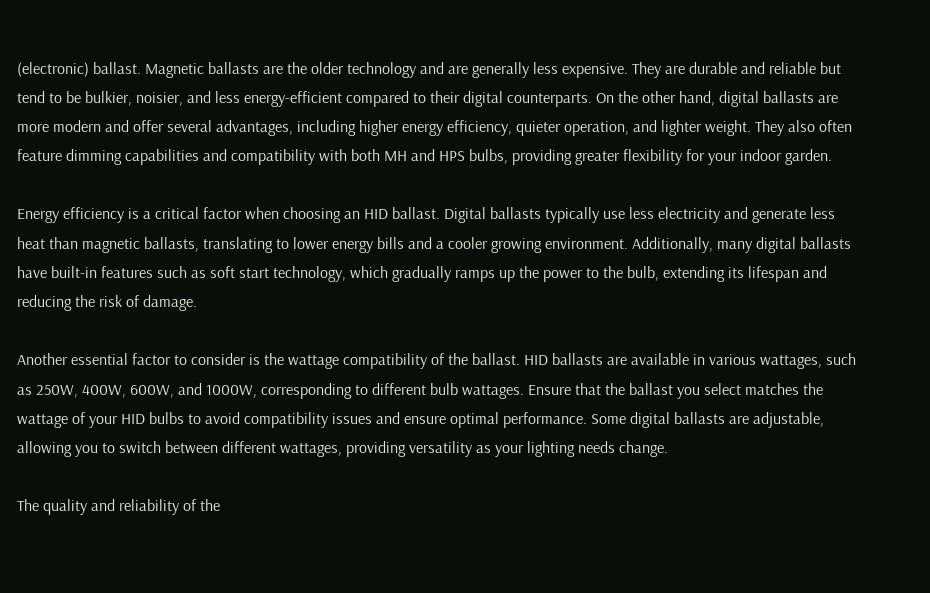(electronic) ballast. Magnetic ballasts are the older technology and are generally less expensive. They are durable and reliable but tend to be bulkier, noisier, and less energy-efficient compared to their digital counterparts. On the other hand, digital ballasts are more modern and offer several advantages, including higher energy efficiency, quieter operation, and lighter weight. They also often feature dimming capabilities and compatibility with both MH and HPS bulbs, providing greater flexibility for your indoor garden.

Energy efficiency is a critical factor when choosing an HID ballast. Digital ballasts typically use less electricity and generate less heat than magnetic ballasts, translating to lower energy bills and a cooler growing environment. Additionally, many digital ballasts have built-in features such as soft start technology, which gradually ramps up the power to the bulb, extending its lifespan and reducing the risk of damage.

Another essential factor to consider is the wattage compatibility of the ballast. HID ballasts are available in various wattages, such as 250W, 400W, 600W, and 1000W, corresponding to different bulb wattages. Ensure that the ballast you select matches the wattage of your HID bulbs to avoid compatibility issues and ensure optimal performance. Some digital ballasts are adjustable, allowing you to switch between different wattages, providing versatility as your lighting needs change.

The quality and reliability of the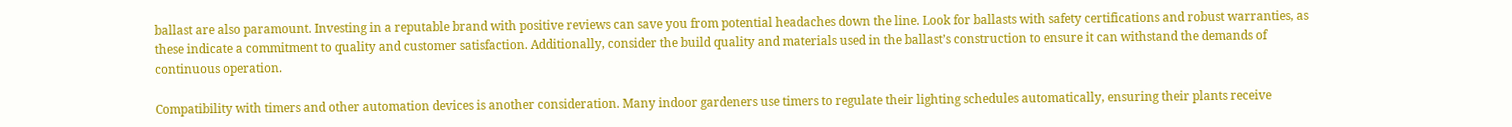ballast are also paramount. Investing in a reputable brand with positive reviews can save you from potential headaches down the line. Look for ballasts with safety certifications and robust warranties, as these indicate a commitment to quality and customer satisfaction. Additionally, consider the build quality and materials used in the ballast’s construction to ensure it can withstand the demands of continuous operation.

Compatibility with timers and other automation devices is another consideration. Many indoor gardeners use timers to regulate their lighting schedules automatically, ensuring their plants receive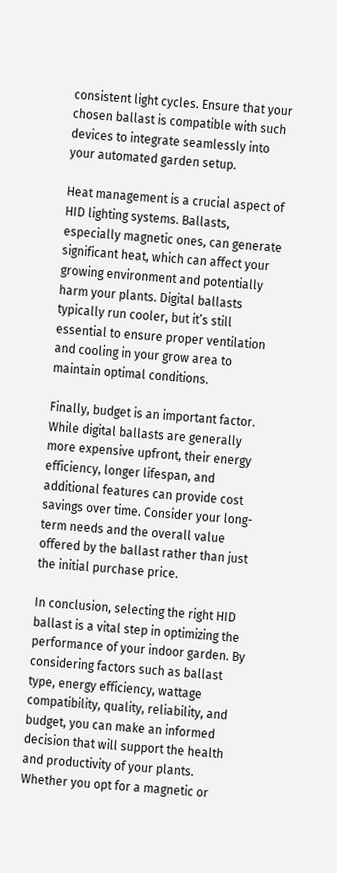consistent light cycles. Ensure that your chosen ballast is compatible with such devices to integrate seamlessly into your automated garden setup.

Heat management is a crucial aspect of HID lighting systems. Ballasts, especially magnetic ones, can generate significant heat, which can affect your growing environment and potentially harm your plants. Digital ballasts typically run cooler, but it’s still essential to ensure proper ventilation and cooling in your grow area to maintain optimal conditions.

Finally, budget is an important factor. While digital ballasts are generally more expensive upfront, their energy efficiency, longer lifespan, and additional features can provide cost savings over time. Consider your long-term needs and the overall value offered by the ballast rather than just the initial purchase price.

In conclusion, selecting the right HID ballast is a vital step in optimizing the performance of your indoor garden. By considering factors such as ballast type, energy efficiency, wattage compatibility, quality, reliability, and budget, you can make an informed decision that will support the health and productivity of your plants. Whether you opt for a magnetic or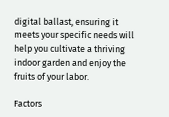digital ballast, ensuring it meets your specific needs will help you cultivate a thriving indoor garden and enjoy the fruits of your labor.

Factors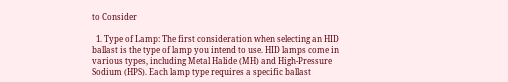to Consider

  1. Type of Lamp: The first consideration when selecting an HID ballast is the type of lamp you intend to use. HID lamps come in various types, including Metal Halide (MH) and High-Pressure Sodium (HPS). Each lamp type requires a specific ballast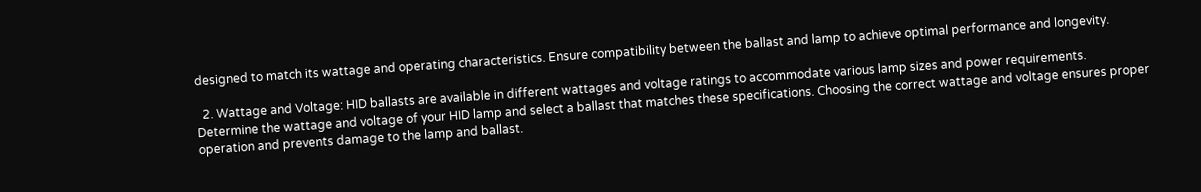designed to match its wattage and operating characteristics. Ensure compatibility between the ballast and lamp to achieve optimal performance and longevity.

  2. Wattage and Voltage: HID ballasts are available in different wattages and voltage ratings to accommodate various lamp sizes and power requirements. Determine the wattage and voltage of your HID lamp and select a ballast that matches these specifications. Choosing the correct wattage and voltage ensures proper operation and prevents damage to the lamp and ballast.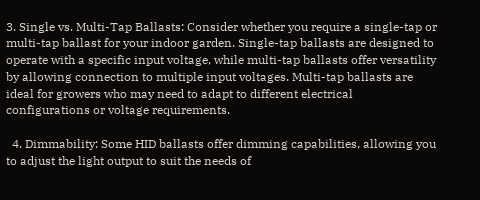3. Single vs. Multi-Tap Ballasts: Consider whether you require a single-tap or multi-tap ballast for your indoor garden. Single-tap ballasts are designed to operate with a specific input voltage, while multi-tap ballasts offer versatility by allowing connection to multiple input voltages. Multi-tap ballasts are ideal for growers who may need to adapt to different electrical configurations or voltage requirements.

  4. Dimmability: Some HID ballasts offer dimming capabilities, allowing you to adjust the light output to suit the needs of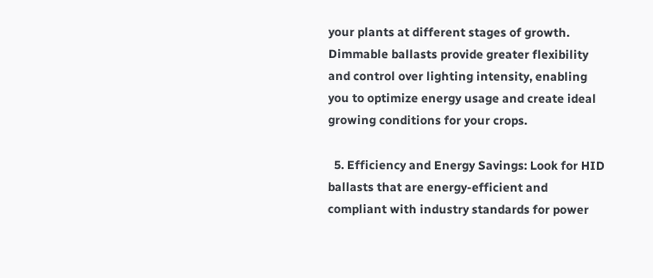your plants at different stages of growth. Dimmable ballasts provide greater flexibility and control over lighting intensity, enabling you to optimize energy usage and create ideal growing conditions for your crops.

  5. Efficiency and Energy Savings: Look for HID ballasts that are energy-efficient and compliant with industry standards for power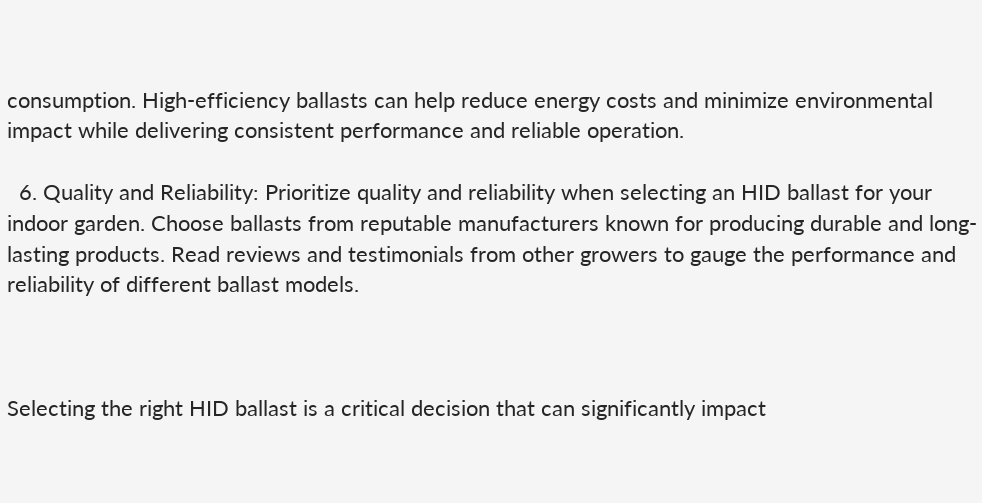consumption. High-efficiency ballasts can help reduce energy costs and minimize environmental impact while delivering consistent performance and reliable operation.

  6. Quality and Reliability: Prioritize quality and reliability when selecting an HID ballast for your indoor garden. Choose ballasts from reputable manufacturers known for producing durable and long-lasting products. Read reviews and testimonials from other growers to gauge the performance and reliability of different ballast models.



Selecting the right HID ballast is a critical decision that can significantly impact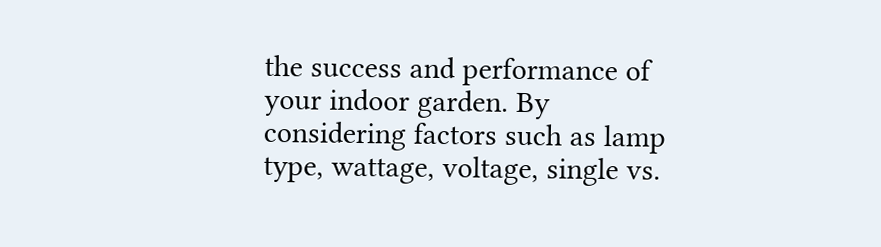the success and performance of your indoor garden. By considering factors such as lamp type, wattage, voltage, single vs.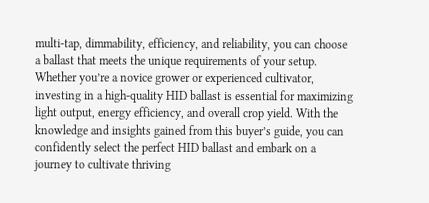multi-tap, dimmability, efficiency, and reliability, you can choose a ballast that meets the unique requirements of your setup. Whether you’re a novice grower or experienced cultivator, investing in a high-quality HID ballast is essential for maximizing light output, energy efficiency, and overall crop yield. With the knowledge and insights gained from this buyer’s guide, you can confidently select the perfect HID ballast and embark on a journey to cultivate thriving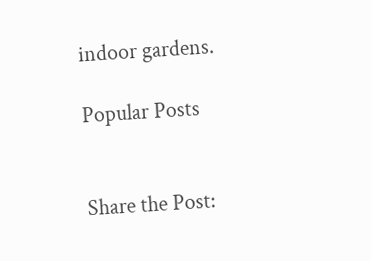indoor gardens.

Popular Posts


Share the Post: